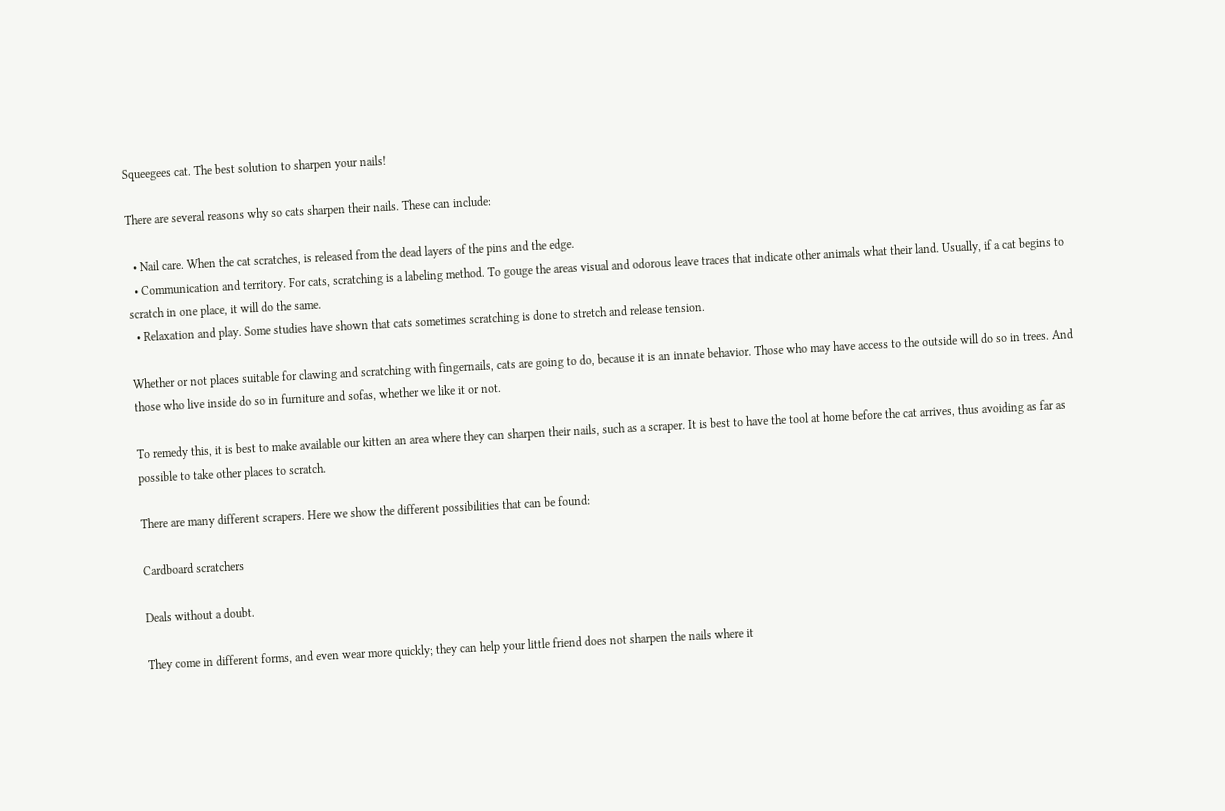Squeegees cat. The best solution to sharpen your nails!

There are several reasons why so cats sharpen their nails. These can include:

  • Nail care. When the cat scratches, is released from the dead layers of the pins and the edge.
  • Communication and territory. For cats, scratching is a labeling method. To gouge the areas visual and odorous leave traces that indicate other animals what their land. Usually, if a cat begins to scratch in one place, it will do the same.
  • Relaxation and play. Some studies have shown that cats sometimes scratching is done to stretch and release tension.

Whether or not places suitable for clawing and scratching with fingernails, cats are going to do, because it is an innate behavior. Those who may have access to the outside will do so in trees. And those who live inside do so in furniture and sofas, whether we like it or not.

To remedy this, it is best to make available our kitten an area where they can sharpen their nails, such as a scraper. It is best to have the tool at home before the cat arrives, thus avoiding as far as possible to take other places to scratch.

There are many different scrapers. Here we show the different possibilities that can be found:

Cardboard scratchers

Deals without a doubt.

They come in different forms, and even wear more quickly; they can help your little friend does not sharpen the nails where it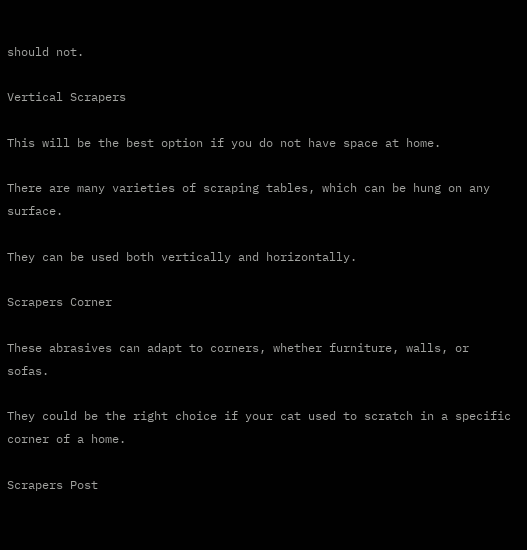should not.

Vertical Scrapers

This will be the best option if you do not have space at home.

There are many varieties of scraping tables, which can be hung on any surface.

They can be used both vertically and horizontally.

Scrapers Corner

These abrasives can adapt to corners, whether furniture, walls, or sofas.

They could be the right choice if your cat used to scratch in a specific corner of a home.

Scrapers Post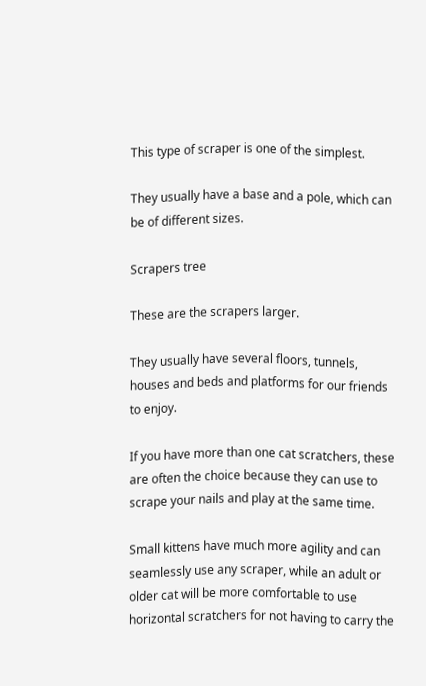This type of scraper is one of the simplest.

They usually have a base and a pole, which can be of different sizes.

Scrapers tree

These are the scrapers larger.

They usually have several floors, tunnels, houses and beds and platforms for our friends to enjoy.

If you have more than one cat scratchers, these are often the choice because they can use to scrape your nails and play at the same time.

Small kittens have much more agility and can seamlessly use any scraper, while an adult or older cat will be more comfortable to use horizontal scratchers for not having to carry the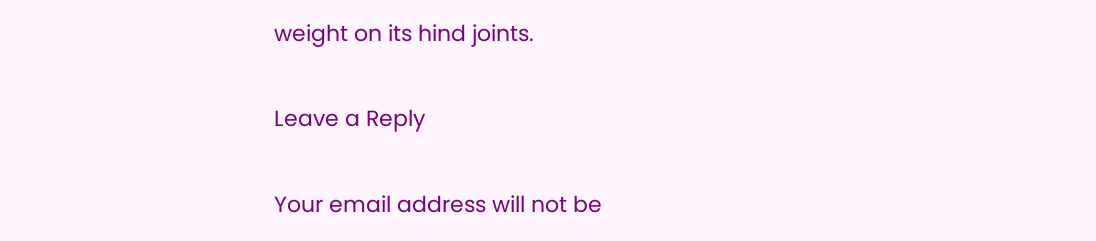weight on its hind joints.

Leave a Reply

Your email address will not be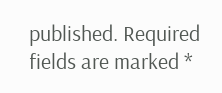published. Required fields are marked *